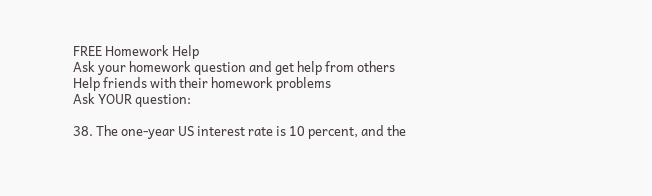FREE Homework Help
Ask your homework question and get help from others
Help friends with their homework problems
Ask YOUR question:

38. The one-year US interest rate is 10 percent, and the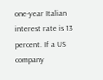one-year Italian interest rate is 13 percent. If a US company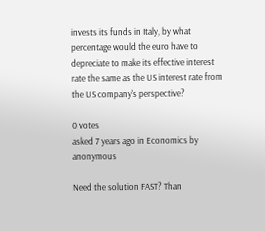invests its funds in Italy, by what percentage would the euro have to depreciate to make its effective interest rate the same as the US interest rate from the US company's perspective?

0 votes
asked 7 years ago in Economics by anonymous

Need the solution FAST? Than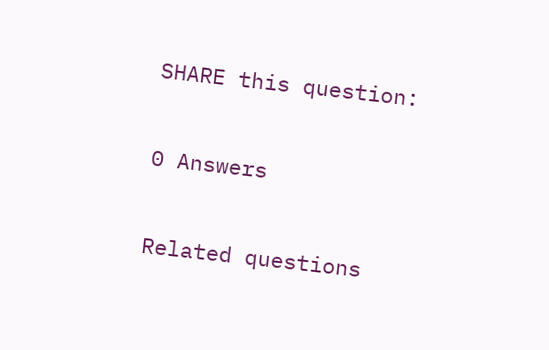SHARE this question:

0 Answers

Related questions